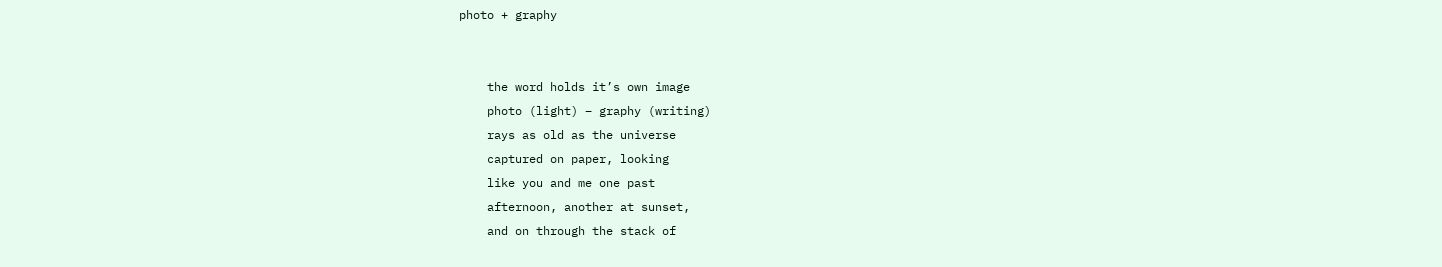photo + graphy


    the word holds it’s own image
    photo (light) – graphy (writing)
    rays as old as the universe
    captured on paper, looking
    like you and me one past
    afternoon, another at sunset,
    and on through the stack of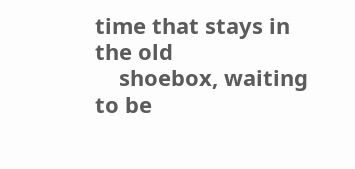time that stays in the old
    shoebox, waiting to be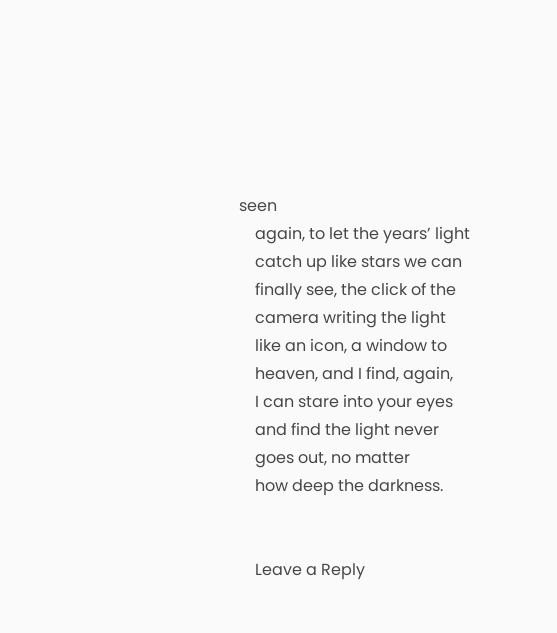seen
    again, to let the years’ light
    catch up like stars we can
    finally see, the click of the
    camera writing the light
    like an icon, a window to
    heaven, and I find, again,
    I can stare into your eyes
    and find the light never
    goes out, no matter
    how deep the darkness.


    Leave a Reply